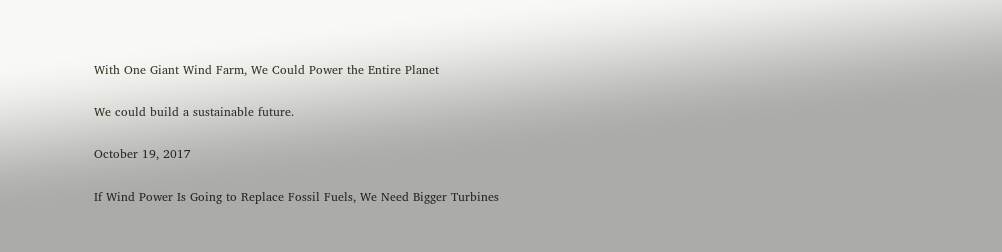With One Giant Wind Farm, We Could Power the Entire Planet

We could build a sustainable future.

October 19, 2017

If Wind Power Is Going to Replace Fossil Fuels, We Need Bigger Turbines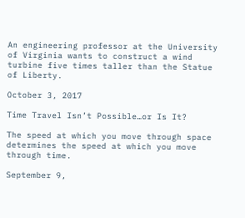An engineering professor at the University of Virginia wants to construct a wind turbine five times taller than the Statue of Liberty.

October 3, 2017

Time Travel Isn’t Possible…or Is It?

The speed at which you move through space determines the speed at which you move through time.

September 9,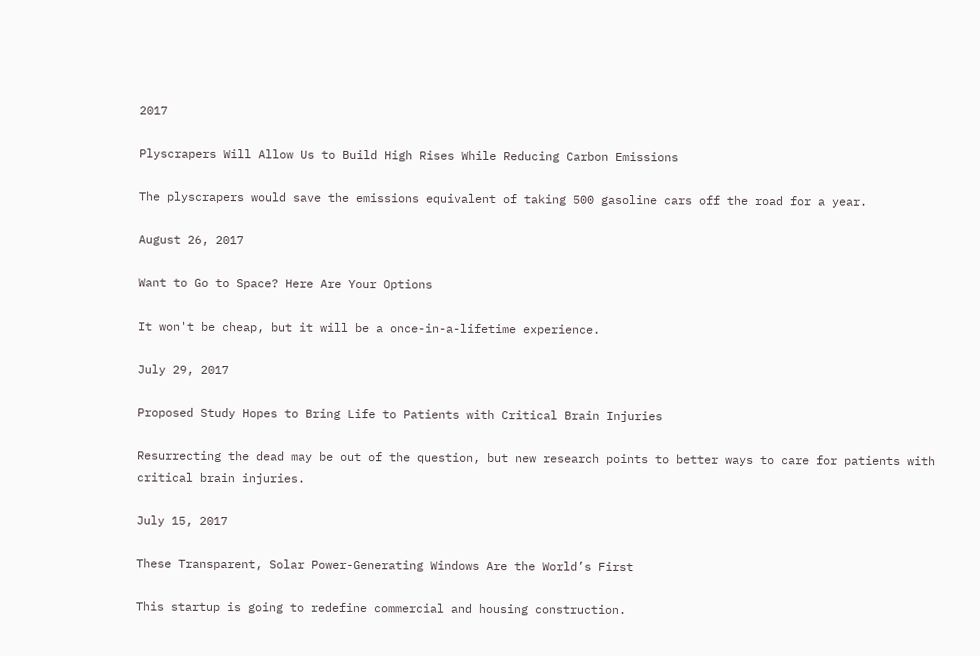2017

Plyscrapers Will Allow Us to Build High Rises While Reducing Carbon Emissions

The plyscrapers would save the emissions equivalent of taking 500 gasoline cars off the road for a year.

August 26, 2017

Want to Go to Space? Here Are Your Options

It won't be cheap, but it will be a once-in-a-lifetime experience.

July 29, 2017

Proposed Study Hopes to Bring Life to Patients with Critical Brain Injuries

Resurrecting the dead may be out of the question, but new research points to better ways to care for patients with critical brain injuries.

July 15, 2017

These Transparent, Solar Power-Generating Windows Are the World’s First

This startup is going to redefine commercial and housing construction.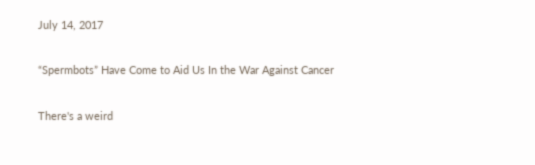July 14, 2017

“Spermbots” Have Come to Aid Us In the War Against Cancer

There's a weird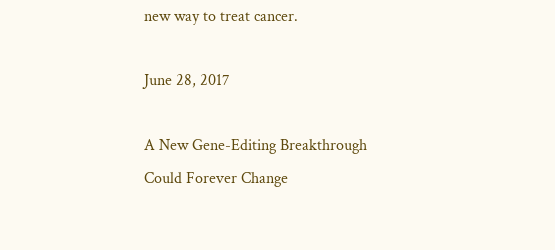new way to treat cancer.

June 28, 2017

A New Gene-Editing Breakthrough Could Forever Change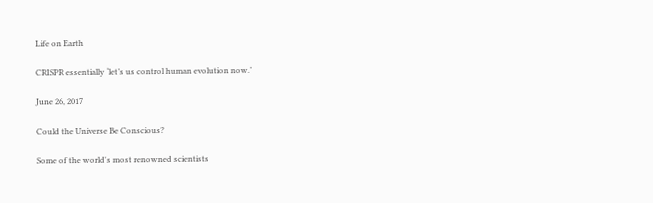Life on Earth

CRISPR essentially ‘let’s us control human evolution now.’

June 26, 2017

Could the Universe Be Conscious?

Some of the world's most renowned scientists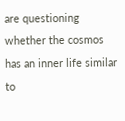are questioning whether the cosmos has an inner life similar to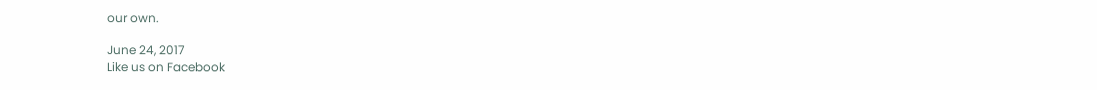our own.

June 24, 2017
Like us on Facebook